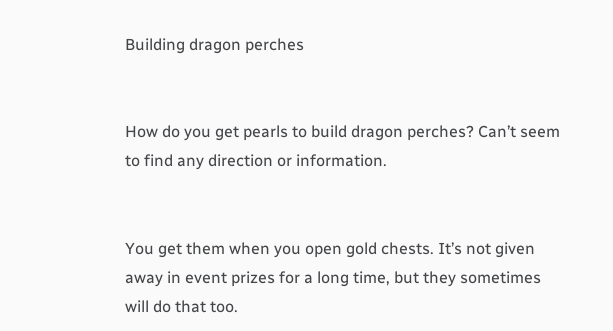Building dragon perches


How do you get pearls to build dragon perches? Can’t seem to find any direction or information.


You get them when you open gold chests. It’s not given away in event prizes for a long time, but they sometimes will do that too.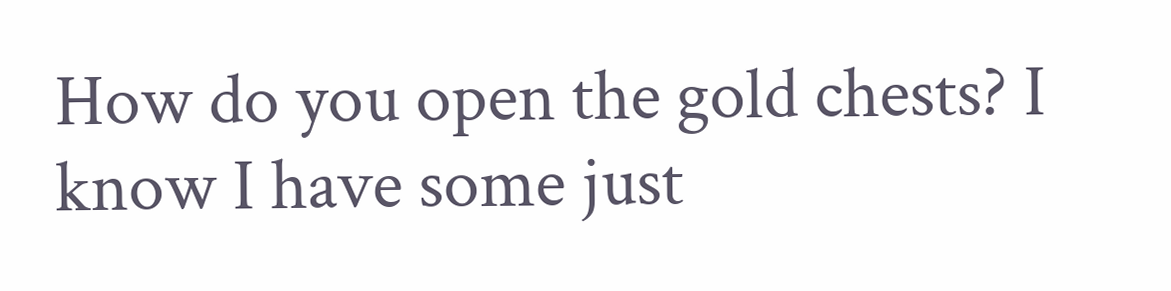How do you open the gold chests? I know I have some just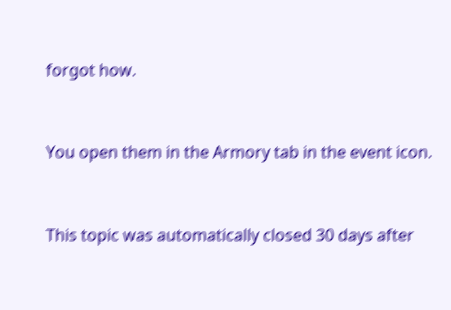forgot how.


You open them in the Armory tab in the event icon.


This topic was automatically closed 30 days after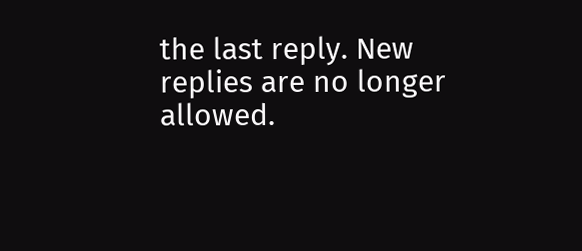the last reply. New replies are no longer allowed.